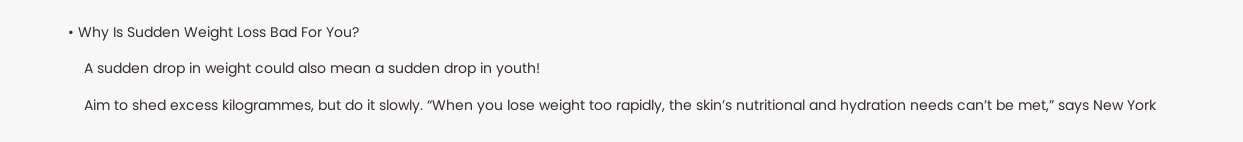• Why Is Sudden Weight Loss Bad For You?

    A sudden drop in weight could also mean a sudden drop in youth!

    Aim to shed excess kilogrammes, but do it slowly. “When you lose weight too rapidly, the skin’s nutritional and hydration needs can’t be met,” says New York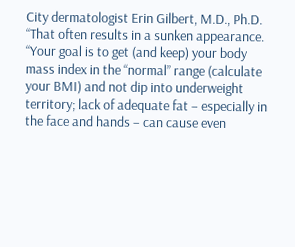City dermatologist Erin Gilbert, M.D., Ph.D. “That often results in a sunken appearance. “Your goal is to get (and keep) your body mass index in the “normal” range (calculate your BMI) and not dip into underweight territory; lack of adequate fat – especially in the face and hands – can cause even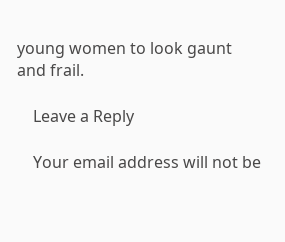young women to look gaunt and frail.

    Leave a Reply

    Your email address will not be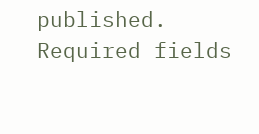published. Required fields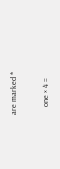are marked *

    one × 4 =